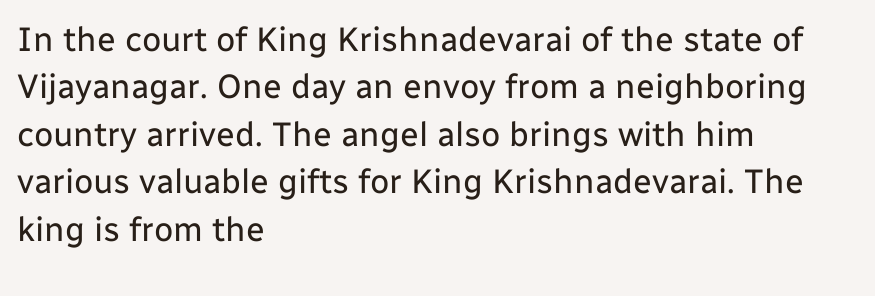In the court of King Krishnadevarai of the state of Vijayanagar. One day an envoy from a neighboring country arrived. The angel also brings with him various valuable gifts for King Krishnadevarai. The king is from the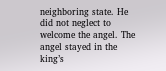neighboring state. He did not neglect to welcome the angel. The angel stayed in the king’s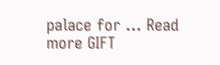palace for … Read more GIFT